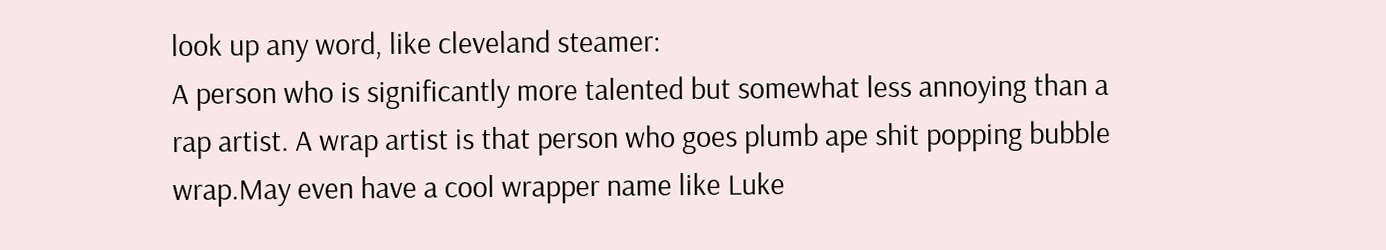look up any word, like cleveland steamer:
A person who is significantly more talented but somewhat less annoying than a rap artist. A wrap artist is that person who goes plumb ape shit popping bubble wrap.May even have a cool wrapper name like Luke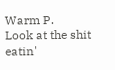Warm P.
Look at the shit eatin'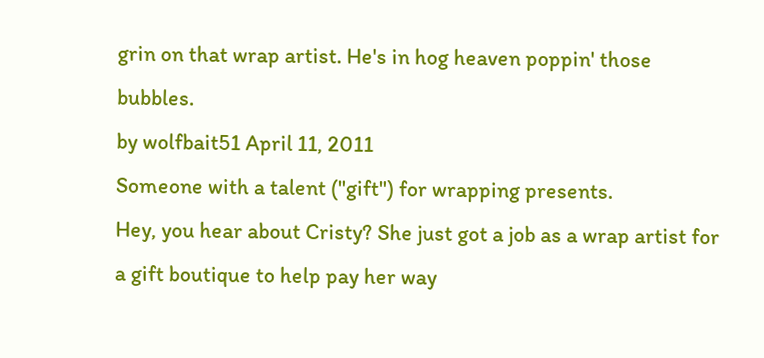grin on that wrap artist. He's in hog heaven poppin' those bubbles.
by wolfbait51 April 11, 2011
Someone with a talent ("gift") for wrapping presents.
Hey, you hear about Cristy? She just got a job as a wrap artist for a gift boutique to help pay her way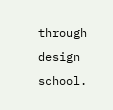through design school.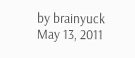by brainyuck May 13, 2011